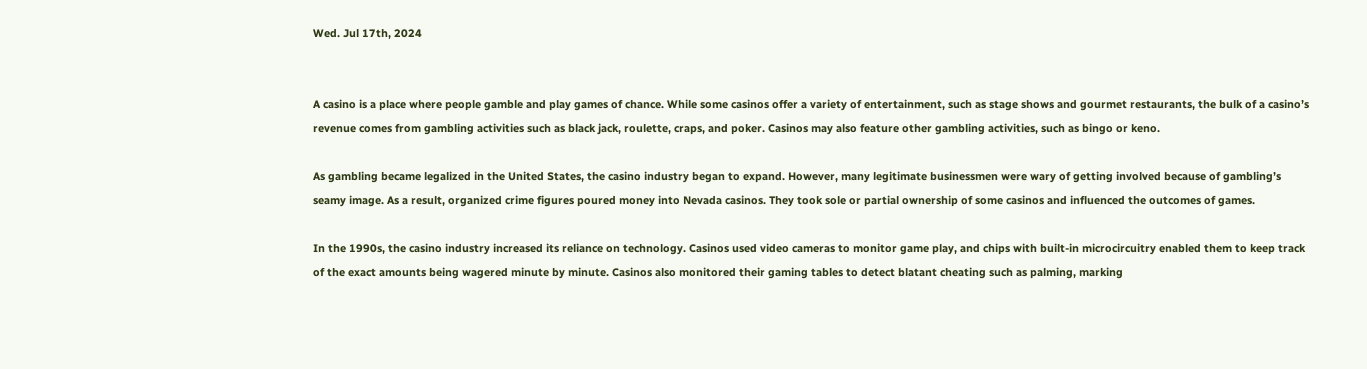Wed. Jul 17th, 2024


A casino is a place where people gamble and play games of chance. While some casinos offer a variety of entertainment, such as stage shows and gourmet restaurants, the bulk of a casino’s revenue comes from gambling activities such as black jack, roulette, craps, and poker. Casinos may also feature other gambling activities, such as bingo or keno.

As gambling became legalized in the United States, the casino industry began to expand. However, many legitimate businessmen were wary of getting involved because of gambling’s seamy image. As a result, organized crime figures poured money into Nevada casinos. They took sole or partial ownership of some casinos and influenced the outcomes of games.

In the 1990s, the casino industry increased its reliance on technology. Casinos used video cameras to monitor game play, and chips with built-in microcircuitry enabled them to keep track of the exact amounts being wagered minute by minute. Casinos also monitored their gaming tables to detect blatant cheating such as palming, marking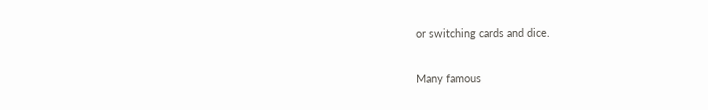or switching cards and dice.

Many famous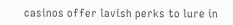casinos offer lavish perks to lure in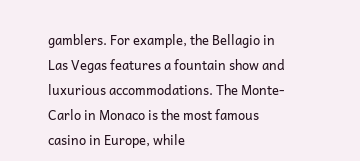gamblers. For example, the Bellagio in Las Vegas features a fountain show and luxurious accommodations. The Monte-Carlo in Monaco is the most famous casino in Europe, while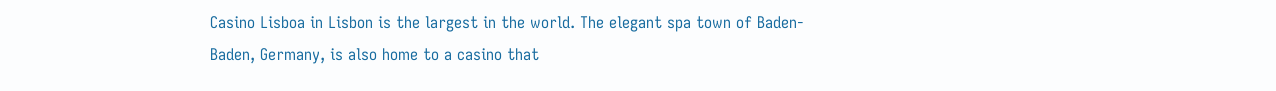Casino Lisboa in Lisbon is the largest in the world. The elegant spa town of Baden-Baden, Germany, is also home to a casino that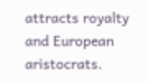attracts royalty and European aristocrats.